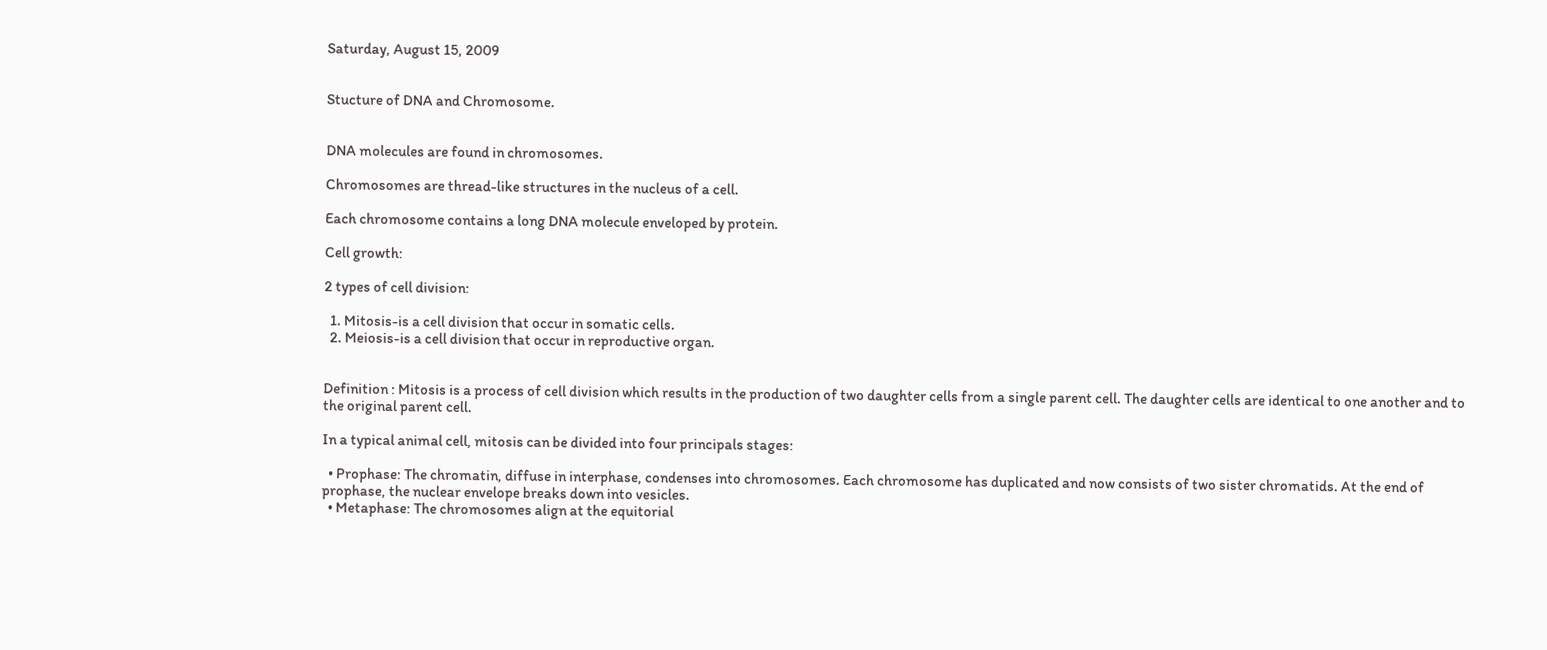Saturday, August 15, 2009


Stucture of DNA and Chromosome.


DNA molecules are found in chromosomes.

Chromosomes are thread-like structures in the nucleus of a cell.

Each chromosome contains a long DNA molecule enveloped by protein.

Cell growth:

2 types of cell division:

  1. Mitosis-is a cell division that occur in somatic cells.
  2. Meiosis-is a cell division that occur in reproductive organ.


Definition : Mitosis is a process of cell division which results in the production of two daughter cells from a single parent cell. The daughter cells are identical to one another and to the original parent cell.

In a typical animal cell, mitosis can be divided into four principals stages:

  • Prophase: The chromatin, diffuse in interphase, condenses into chromosomes. Each chromosome has duplicated and now consists of two sister chromatids. At the end of prophase, the nuclear envelope breaks down into vesicles.
  • Metaphase: The chromosomes align at the equitorial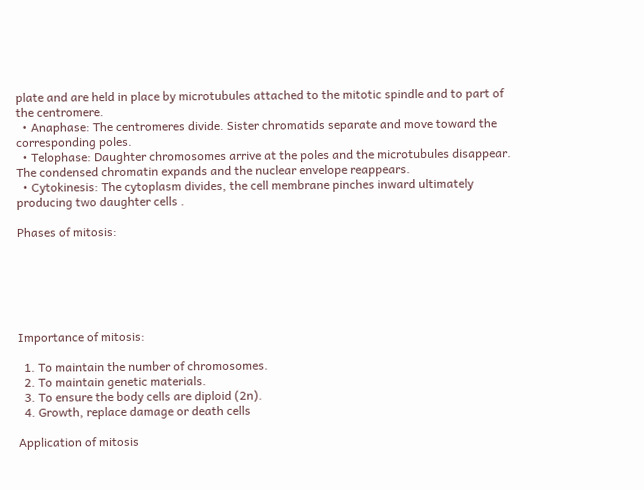plate and are held in place by microtubules attached to the mitotic spindle and to part of the centromere.
  • Anaphase: The centromeres divide. Sister chromatids separate and move toward the corresponding poles.
  • Telophase: Daughter chromosomes arrive at the poles and the microtubules disappear. The condensed chromatin expands and the nuclear envelope reappears.
  • Cytokinesis: The cytoplasm divides, the cell membrane pinches inward ultimately producing two daughter cells .

Phases of mitosis:






Importance of mitosis:

  1. To maintain the number of chromosomes.
  2. To maintain genetic materials.
  3. To ensure the body cells are diploid (2n).
  4. Growth, replace damage or death cells

Application of mitosis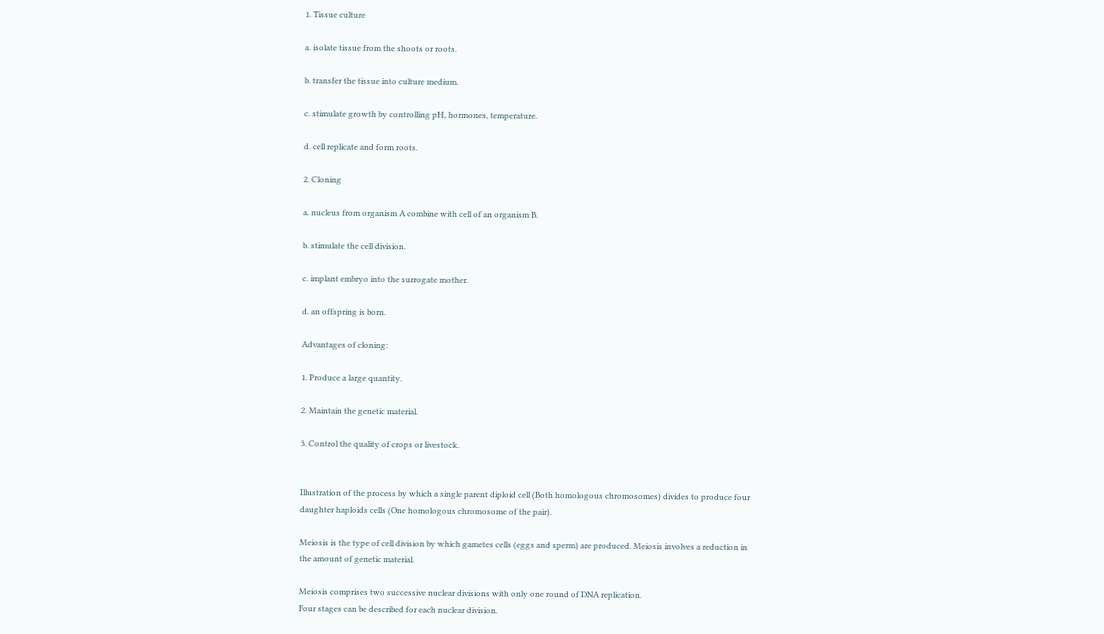1. Tissue culture

a. isolate tissue from the shoots or roots.

b. transfer the tissue into culture medium.

c. stimulate growth by controlling pH, hormones, temperature.

d. cell replicate and form roots.

2. Cloning

a. nucleus from organism A combine with cell of an organism B.

b. stimulate the cell division.

c. implant embryo into the surrogate mother.

d. an offspring is born.

Advantages of cloning:

1. Produce a large quantity.

2. Maintain the genetic material.

3. Control the quality of crops or livestock.


Illustration of the process by which a single parent diploid cell (Both homologous chromosomes) divides to produce four daughter haploids cells (One homologous chromosome of the pair).

Meiosis is the type of cell division by which gametes cells (eggs and sperm) are produced. Meiosis involves a reduction in the amount of genetic material.

Meiosis comprises two successive nuclear divisions with only one round of DNA replication.
Four stages can be described for each nuclear division.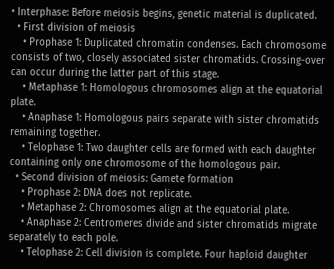• Interphase: Before meiosis begins, genetic material is duplicated.
  • First division of meiosis
    • Prophase 1: Duplicated chromatin condenses. Each chromosome consists of two, closely associated sister chromatids. Crossing-over can occur during the latter part of this stage.
    • Metaphase 1: Homologous chromosomes align at the equatorial plate.
    • Anaphase 1: Homologous pairs separate with sister chromatids remaining together.
    • Telophase 1: Two daughter cells are formed with each daughter containing only one chromosome of the homologous pair.
  • Second division of meiosis: Gamete formation
    • Prophase 2: DNA does not replicate.
    • Metaphase 2: Chromosomes align at the equatorial plate.
    • Anaphase 2: Centromeres divide and sister chromatids migrate separately to each pole.
    • Telophase 2: Cell division is complete. Four haploid daughter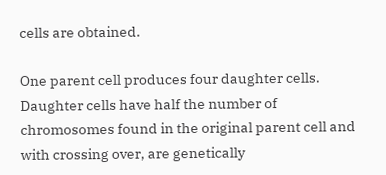cells are obtained.

One parent cell produces four daughter cells. Daughter cells have half the number of chromosomes found in the original parent cell and with crossing over, are genetically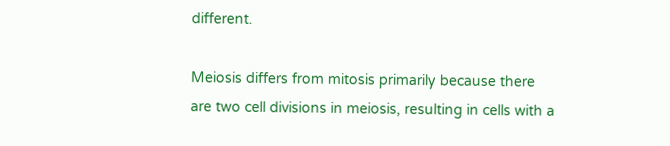different.

Meiosis differs from mitosis primarily because there are two cell divisions in meiosis, resulting in cells with a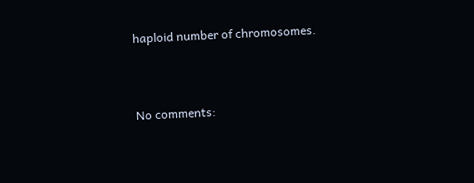haploid number of chromosomes.


No comments: